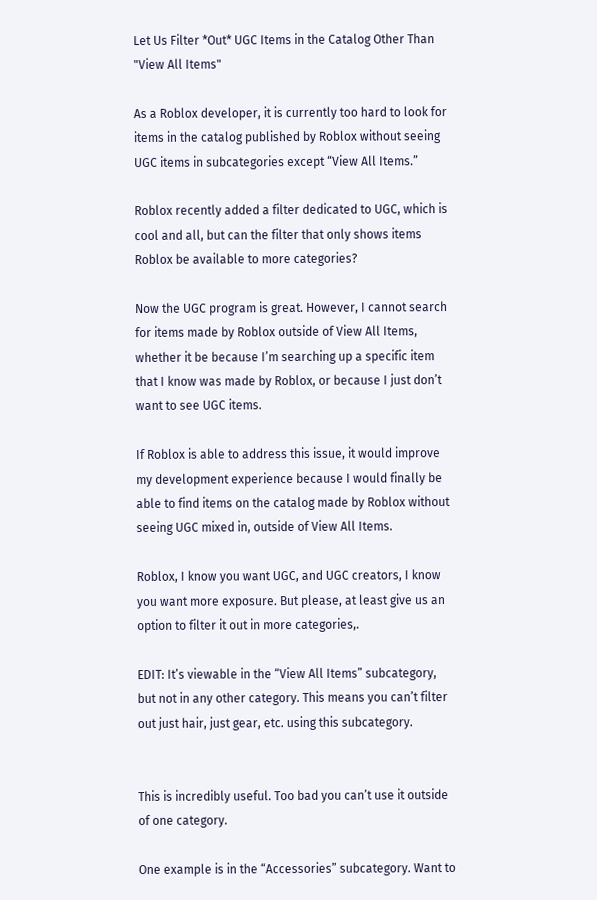Let Us Filter *Out* UGC Items in the Catalog Other Than "View All Items"

As a Roblox developer, it is currently too hard to look for items in the catalog published by Roblox without seeing UGC items in subcategories except “View All Items.”

Roblox recently added a filter dedicated to UGC, which is cool and all, but can the filter that only shows items Roblox be available to more categories?

Now the UGC program is great. However, I cannot search for items made by Roblox outside of View All Items, whether it be because I’m searching up a specific item that I know was made by Roblox, or because I just don’t want to see UGC items.

If Roblox is able to address this issue, it would improve my development experience because I would finally be able to find items on the catalog made by Roblox without seeing UGC mixed in, outside of View All Items.

Roblox, I know you want UGC, and UGC creators, I know you want more exposure. But please, at least give us an option to filter it out in more categories,.

EDIT: It’s viewable in the “View All Items” subcategory, but not in any other category. This means you can’t filter out just hair, just gear, etc. using this subcategory.


This is incredibly useful. Too bad you can’t use it outside of one category.

One example is in the “Accessories” subcategory. Want to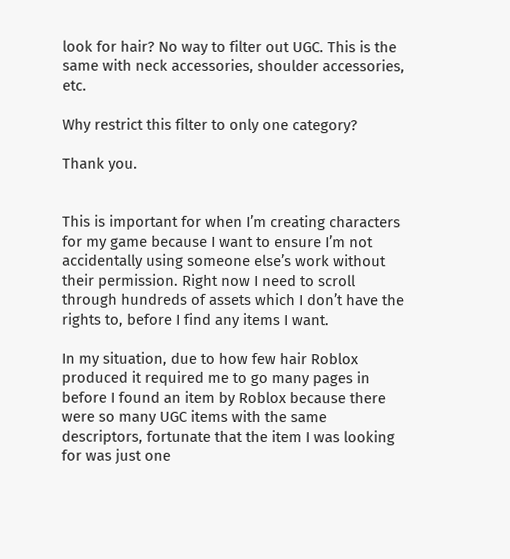look for hair? No way to filter out UGC. This is the same with neck accessories, shoulder accessories, etc.

Why restrict this filter to only one category?

Thank you.


This is important for when I’m creating characters for my game because I want to ensure I’m not accidentally using someone else’s work without their permission. Right now I need to scroll through hundreds of assets which I don’t have the rights to, before I find any items I want.

In my situation, due to how few hair Roblox produced it required me to go many pages in before I found an item by Roblox because there were so many UGC items with the same descriptors, fortunate that the item I was looking for was just one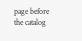page before the catalog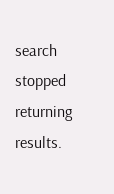search stopped returning results.